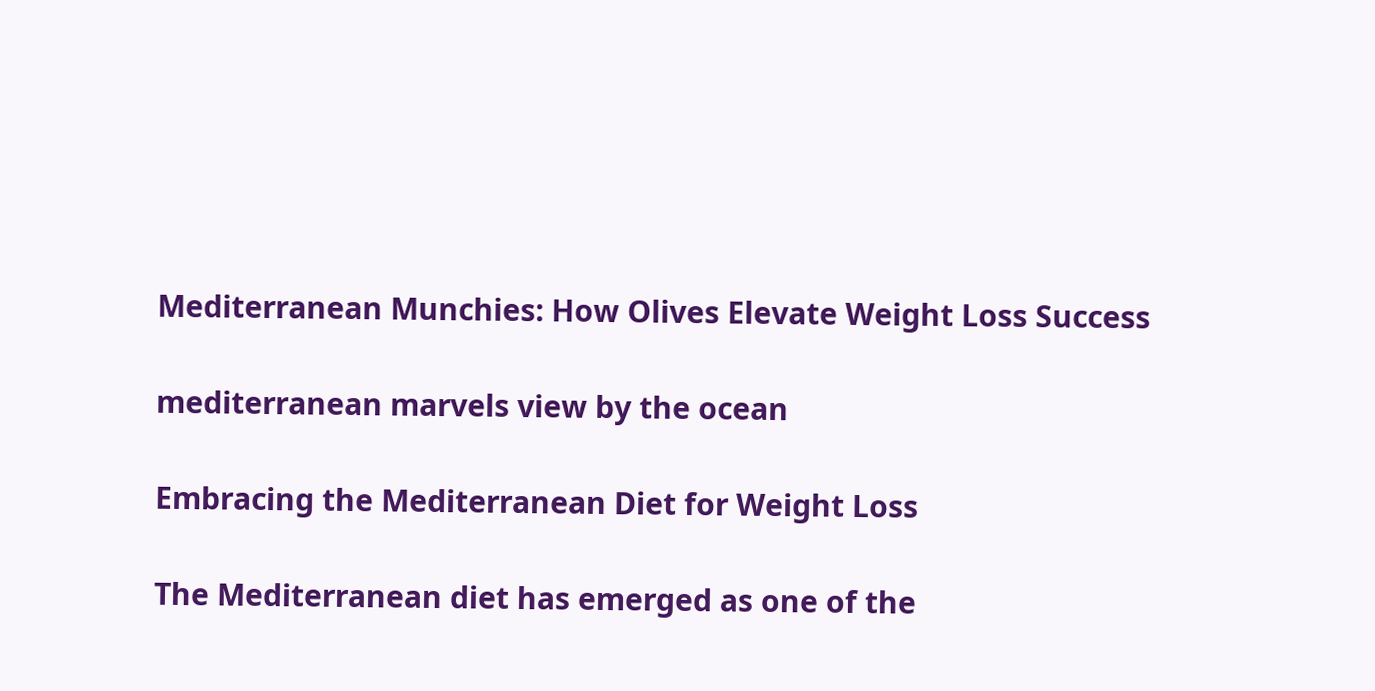Mediterranean Munchies: How Olives Elevate Weight Loss Success

mediterranean marvels view by the ocean

Embracing the Mediterranean Diet for Weight Loss

The Mediterranean diet has emerged as one of the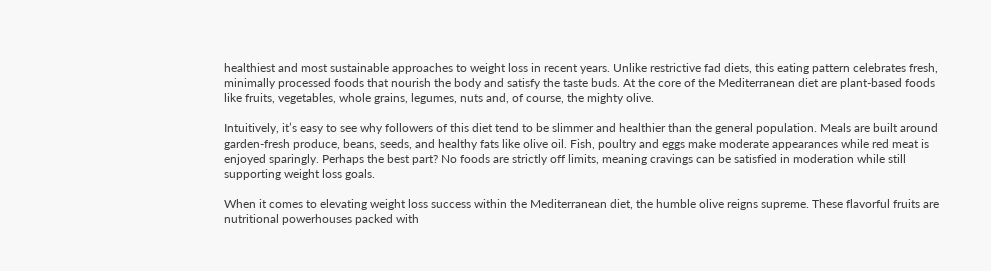healthiest and most sustainable approaches to weight loss in recent years. Unlike restrictive fad diets, this eating pattern celebrates fresh, minimally processed foods that nourish the body and satisfy the taste buds. At the core of the Mediterranean diet are plant-based foods like fruits, vegetables, whole grains, legumes, nuts and, of course, the mighty olive.

Intuitively, it’s easy to see why followers of this diet tend to be slimmer and healthier than the general population. Meals are built around garden-fresh produce, beans, seeds, and healthy fats like olive oil. Fish, poultry and eggs make moderate appearances while red meat is enjoyed sparingly. Perhaps the best part? No foods are strictly off limits, meaning cravings can be satisfied in moderation while still supporting weight loss goals.

When it comes to elevating weight loss success within the Mediterranean diet, the humble olive reigns supreme. These flavorful fruits are nutritional powerhouses packed with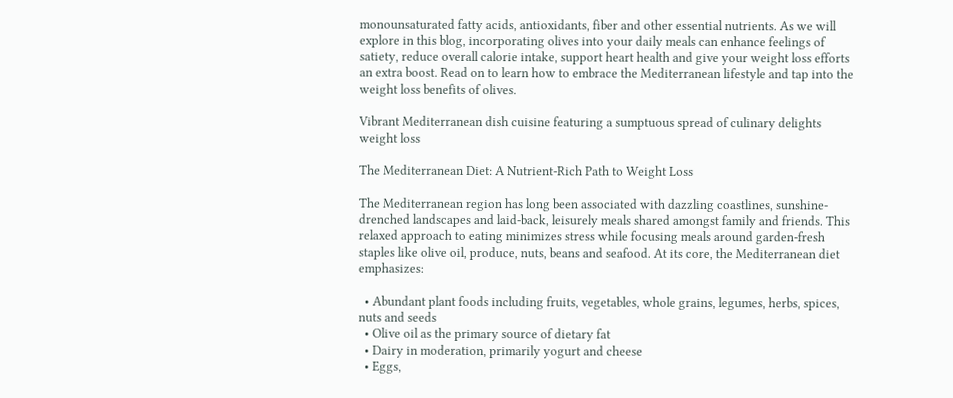monounsaturated fatty acids, antioxidants, fiber and other essential nutrients. As we will explore in this blog, incorporating olives into your daily meals can enhance feelings of satiety, reduce overall calorie intake, support heart health and give your weight loss efforts an extra boost. Read on to learn how to embrace the Mediterranean lifestyle and tap into the weight loss benefits of olives.

Vibrant Mediterranean dish cuisine featuring a sumptuous spread of culinary delights weight loss

The Mediterranean Diet: A Nutrient-Rich Path to Weight Loss

The Mediterranean region has long been associated with dazzling coastlines, sunshine-drenched landscapes and laid-back, leisurely meals shared amongst family and friends. This relaxed approach to eating minimizes stress while focusing meals around garden-fresh staples like olive oil, produce, nuts, beans and seafood. At its core, the Mediterranean diet emphasizes:

  • Abundant plant foods including fruits, vegetables, whole grains, legumes, herbs, spices, nuts and seeds
  • Olive oil as the primary source of dietary fat
  • Dairy in moderation, primarily yogurt and cheese
  • Eggs,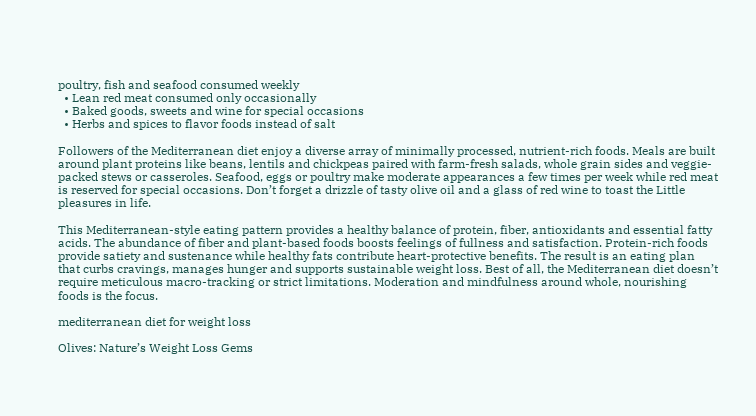poultry, fish and seafood consumed weekly
  • Lean red meat consumed only occasionally
  • Baked goods, sweets and wine for special occasions
  • Herbs and spices to flavor foods instead of salt

Followers of the Mediterranean diet enjoy a diverse array of minimally processed, nutrient-rich foods. Meals are built around plant proteins like beans, lentils and chickpeas paired with farm-fresh salads, whole grain sides and veggie-packed stews or casseroles. Seafood, eggs or poultry make moderate appearances a few times per week while red meat is reserved for special occasions. Don’t forget a drizzle of tasty olive oil and a glass of red wine to toast the Little pleasures in life.

This Mediterranean-style eating pattern provides a healthy balance of protein, fiber, antioxidants and essential fatty acids. The abundance of fiber and plant-based foods boosts feelings of fullness and satisfaction. Protein-rich foods provide satiety and sustenance while healthy fats contribute heart-protective benefits. The result is an eating plan that curbs cravings, manages hunger and supports sustainable weight loss. Best of all, the Mediterranean diet doesn’t require meticulous macro-tracking or strict limitations. Moderation and mindfulness around whole, nourishing foods is the focus.

mediterranean diet for weight loss

Olives: Nature’s Weight Loss Gems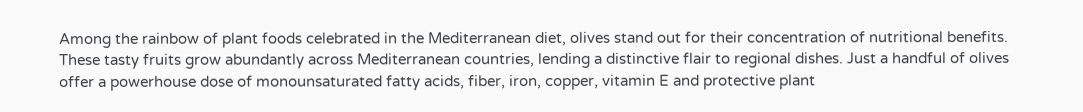Among the rainbow of plant foods celebrated in the Mediterranean diet, olives stand out for their concentration of nutritional benefits. These tasty fruits grow abundantly across Mediterranean countries, lending a distinctive flair to regional dishes. Just a handful of olives offer a powerhouse dose of monounsaturated fatty acids, fiber, iron, copper, vitamin E and protective plant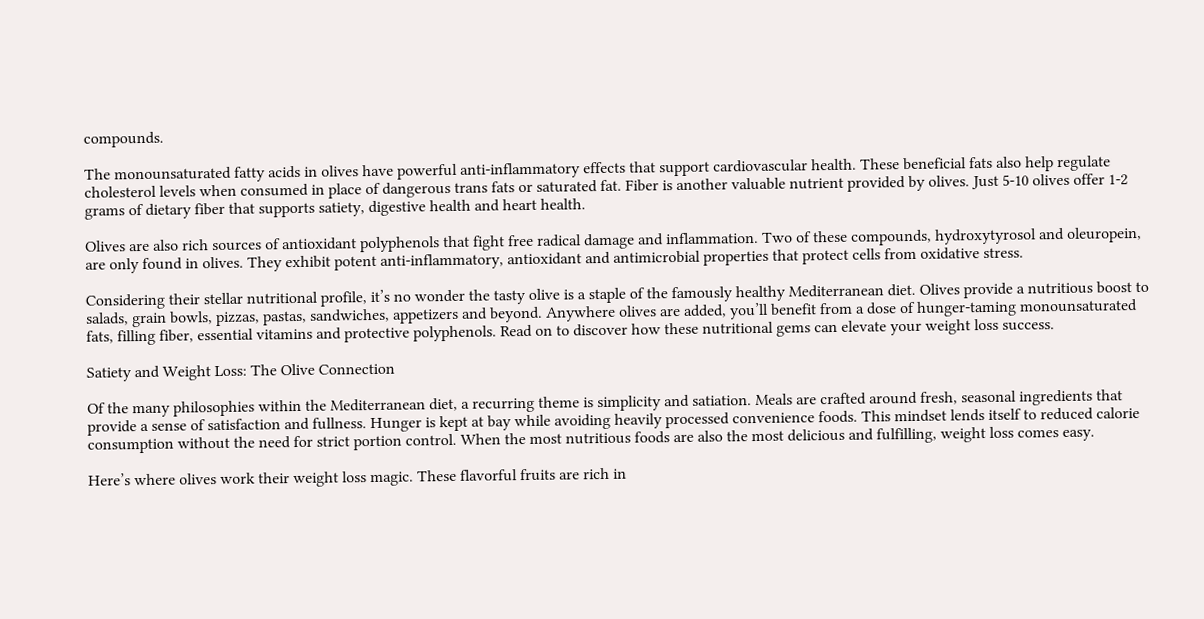compounds.

The monounsaturated fatty acids in olives have powerful anti-inflammatory effects that support cardiovascular health. These beneficial fats also help regulate cholesterol levels when consumed in place of dangerous trans fats or saturated fat. Fiber is another valuable nutrient provided by olives. Just 5-10 olives offer 1-2 grams of dietary fiber that supports satiety, digestive health and heart health.

Olives are also rich sources of antioxidant polyphenols that fight free radical damage and inflammation. Two of these compounds, hydroxytyrosol and oleuropein, are only found in olives. They exhibit potent anti-inflammatory, antioxidant and antimicrobial properties that protect cells from oxidative stress.

Considering their stellar nutritional profile, it’s no wonder the tasty olive is a staple of the famously healthy Mediterranean diet. Olives provide a nutritious boost to salads, grain bowls, pizzas, pastas, sandwiches, appetizers and beyond. Anywhere olives are added, you’ll benefit from a dose of hunger-taming monounsaturated fats, filling fiber, essential vitamins and protective polyphenols. Read on to discover how these nutritional gems can elevate your weight loss success.

Satiety and Weight Loss: The Olive Connection

Of the many philosophies within the Mediterranean diet, a recurring theme is simplicity and satiation. Meals are crafted around fresh, seasonal ingredients that provide a sense of satisfaction and fullness. Hunger is kept at bay while avoiding heavily processed convenience foods. This mindset lends itself to reduced calorie consumption without the need for strict portion control. When the most nutritious foods are also the most delicious and fulfilling, weight loss comes easy.

Here’s where olives work their weight loss magic. These flavorful fruits are rich in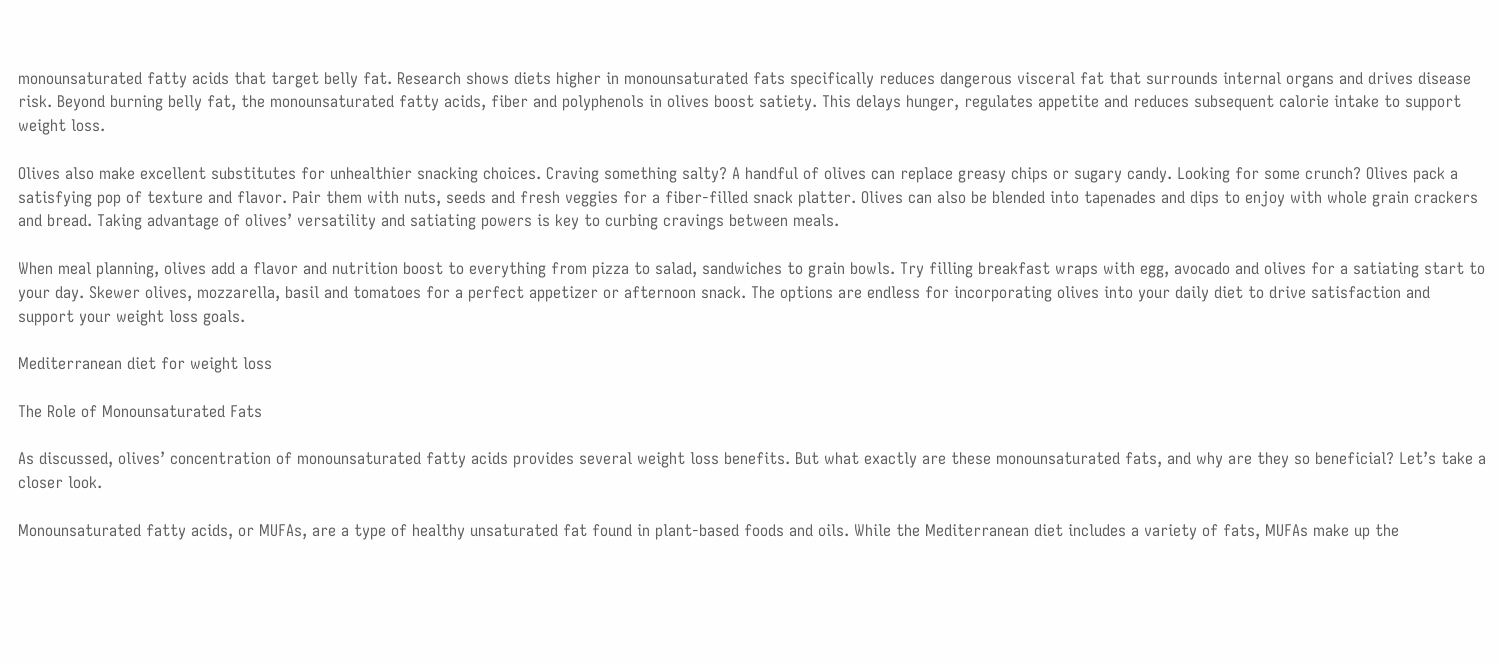monounsaturated fatty acids that target belly fat. Research shows diets higher in monounsaturated fats specifically reduces dangerous visceral fat that surrounds internal organs and drives disease risk. Beyond burning belly fat, the monounsaturated fatty acids, fiber and polyphenols in olives boost satiety. This delays hunger, regulates appetite and reduces subsequent calorie intake to support weight loss.

Olives also make excellent substitutes for unhealthier snacking choices. Craving something salty? A handful of olives can replace greasy chips or sugary candy. Looking for some crunch? Olives pack a satisfying pop of texture and flavor. Pair them with nuts, seeds and fresh veggies for a fiber-filled snack platter. Olives can also be blended into tapenades and dips to enjoy with whole grain crackers and bread. Taking advantage of olives’ versatility and satiating powers is key to curbing cravings between meals.

When meal planning, olives add a flavor and nutrition boost to everything from pizza to salad, sandwiches to grain bowls. Try filling breakfast wraps with egg, avocado and olives for a satiating start to your day. Skewer olives, mozzarella, basil and tomatoes for a perfect appetizer or afternoon snack. The options are endless for incorporating olives into your daily diet to drive satisfaction and support your weight loss goals.

Mediterranean diet for weight loss

The Role of Monounsaturated Fats

As discussed, olives’ concentration of monounsaturated fatty acids provides several weight loss benefits. But what exactly are these monounsaturated fats, and why are they so beneficial? Let’s take a closer look.

Monounsaturated fatty acids, or MUFAs, are a type of healthy unsaturated fat found in plant-based foods and oils. While the Mediterranean diet includes a variety of fats, MUFAs make up the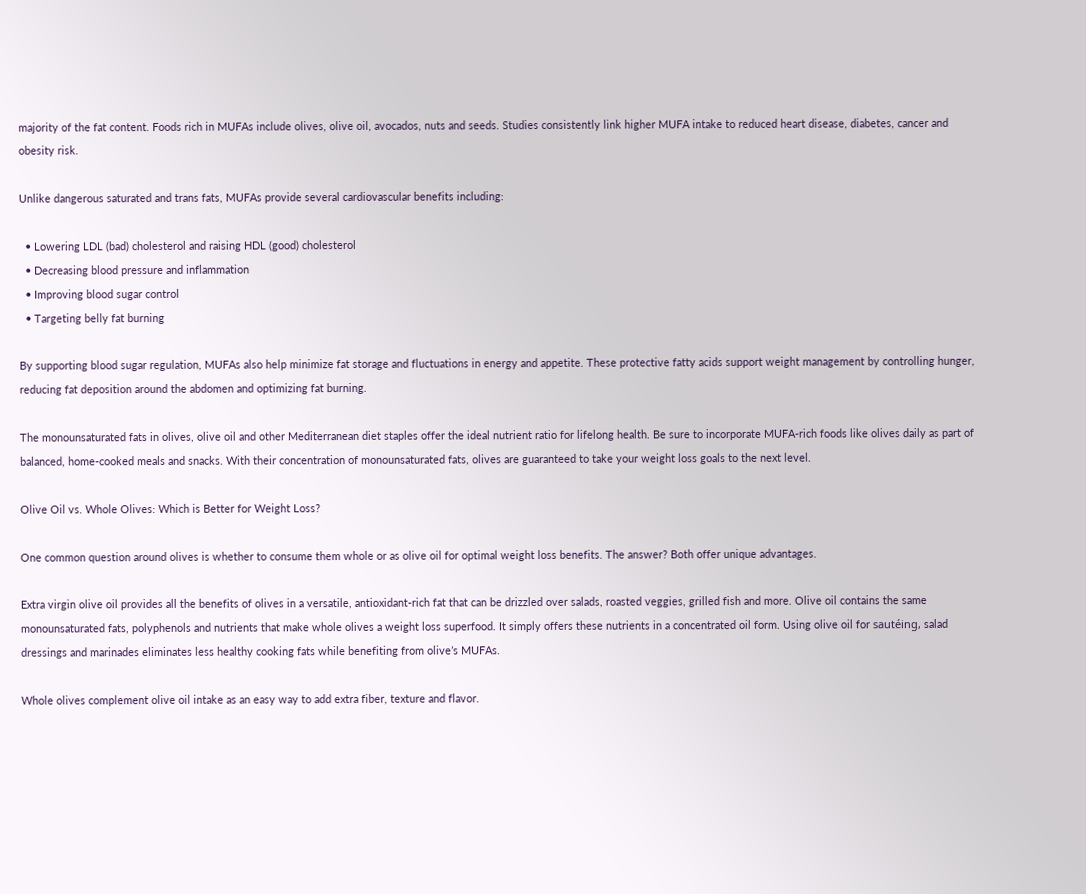majority of the fat content. Foods rich in MUFAs include olives, olive oil, avocados, nuts and seeds. Studies consistently link higher MUFA intake to reduced heart disease, diabetes, cancer and obesity risk.

Unlike dangerous saturated and trans fats, MUFAs provide several cardiovascular benefits including:

  • Lowering LDL (bad) cholesterol and raising HDL (good) cholesterol
  • Decreasing blood pressure and inflammation
  • Improving blood sugar control
  • Targeting belly fat burning

By supporting blood sugar regulation, MUFAs also help minimize fat storage and fluctuations in energy and appetite. These protective fatty acids support weight management by controlling hunger, reducing fat deposition around the abdomen and optimizing fat burning.

The monounsaturated fats in olives, olive oil and other Mediterranean diet staples offer the ideal nutrient ratio for lifelong health. Be sure to incorporate MUFA-rich foods like olives daily as part of balanced, home-cooked meals and snacks. With their concentration of monounsaturated fats, olives are guaranteed to take your weight loss goals to the next level.

Olive Oil vs. Whole Olives: Which is Better for Weight Loss?

One common question around olives is whether to consume them whole or as olive oil for optimal weight loss benefits. The answer? Both offer unique advantages.

Extra virgin olive oil provides all the benefits of olives in a versatile, antioxidant-rich fat that can be drizzled over salads, roasted veggies, grilled fish and more. Olive oil contains the same monounsaturated fats, polyphenols and nutrients that make whole olives a weight loss superfood. It simply offers these nutrients in a concentrated oil form. Using olive oil for sautéing, salad dressings and marinades eliminates less healthy cooking fats while benefiting from olive’s MUFAs.

Whole olives complement olive oil intake as an easy way to add extra fiber, texture and flavor.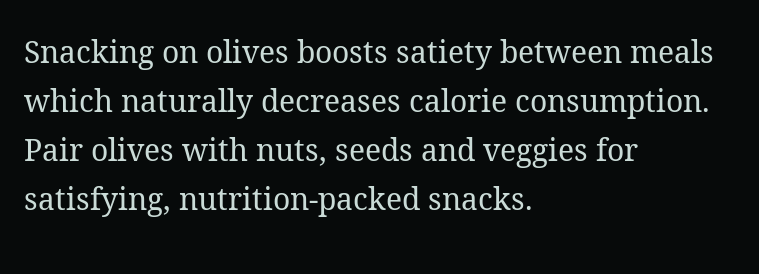Snacking on olives boosts satiety between meals which naturally decreases calorie consumption. Pair olives with nuts, seeds and veggies for satisfying, nutrition-packed snacks.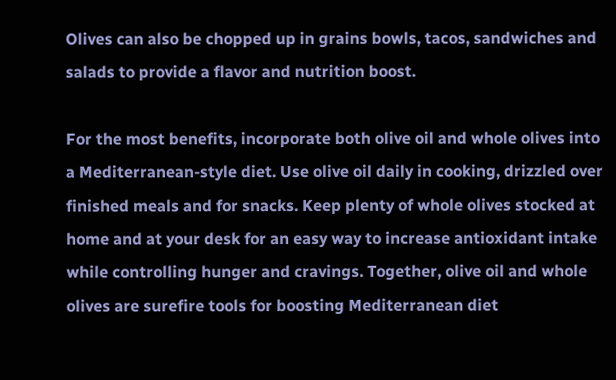Olives can also be chopped up in grains bowls, tacos, sandwiches and salads to provide a flavor and nutrition boost.

For the most benefits, incorporate both olive oil and whole olives into a Mediterranean-style diet. Use olive oil daily in cooking, drizzled over finished meals and for snacks. Keep plenty of whole olives stocked at home and at your desk for an easy way to increase antioxidant intake while controlling hunger and cravings. Together, olive oil and whole olives are surefire tools for boosting Mediterranean diet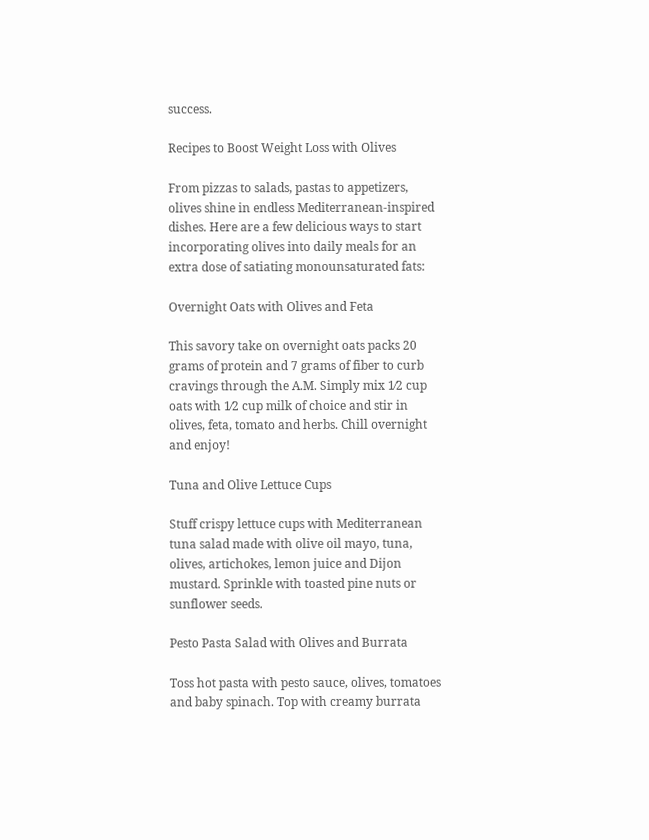success.

Recipes to Boost Weight Loss with Olives

From pizzas to salads, pastas to appetizers, olives shine in endless Mediterranean-inspired dishes. Here are a few delicious ways to start incorporating olives into daily meals for an extra dose of satiating monounsaturated fats:

Overnight Oats with Olives and Feta

This savory take on overnight oats packs 20 grams of protein and 7 grams of fiber to curb cravings through the A.M. Simply mix 1⁄2 cup oats with 1⁄2 cup milk of choice and stir in olives, feta, tomato and herbs. Chill overnight and enjoy!

Tuna and Olive Lettuce Cups

Stuff crispy lettuce cups with Mediterranean tuna salad made with olive oil mayo, tuna, olives, artichokes, lemon juice and Dijon mustard. Sprinkle with toasted pine nuts or sunflower seeds.

Pesto Pasta Salad with Olives and Burrata

Toss hot pasta with pesto sauce, olives, tomatoes and baby spinach. Top with creamy burrata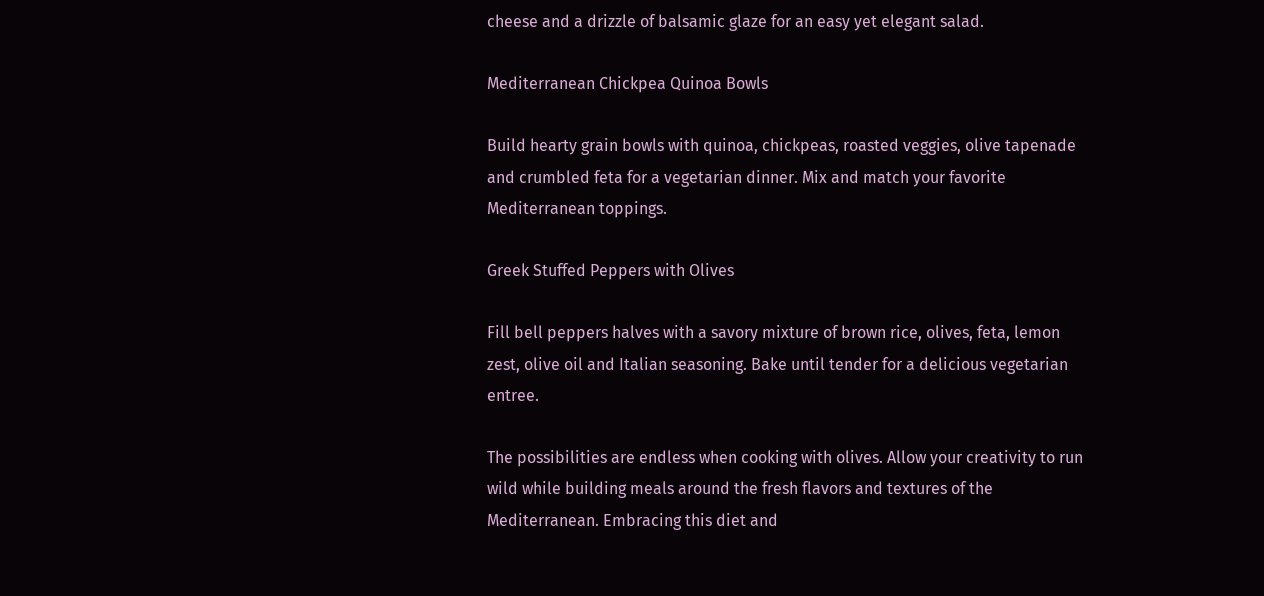cheese and a drizzle of balsamic glaze for an easy yet elegant salad.

Mediterranean Chickpea Quinoa Bowls

Build hearty grain bowls with quinoa, chickpeas, roasted veggies, olive tapenade and crumbled feta for a vegetarian dinner. Mix and match your favorite Mediterranean toppings.

Greek Stuffed Peppers with Olives

Fill bell peppers halves with a savory mixture of brown rice, olives, feta, lemon zest, olive oil and Italian seasoning. Bake until tender for a delicious vegetarian entree.

The possibilities are endless when cooking with olives. Allow your creativity to run wild while building meals around the fresh flavors and textures of the Mediterranean. Embracing this diet and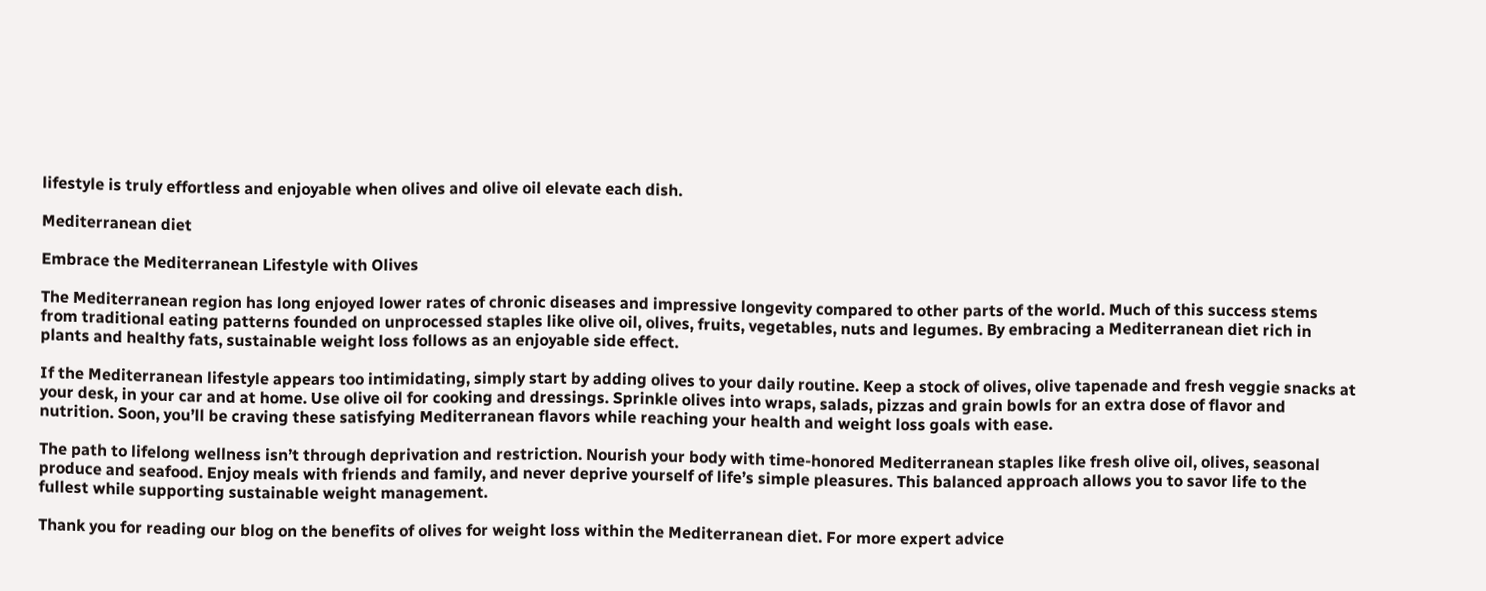lifestyle is truly effortless and enjoyable when olives and olive oil elevate each dish.

Mediterranean diet

Embrace the Mediterranean Lifestyle with Olives

The Mediterranean region has long enjoyed lower rates of chronic diseases and impressive longevity compared to other parts of the world. Much of this success stems from traditional eating patterns founded on unprocessed staples like olive oil, olives, fruits, vegetables, nuts and legumes. By embracing a Mediterranean diet rich in plants and healthy fats, sustainable weight loss follows as an enjoyable side effect.

If the Mediterranean lifestyle appears too intimidating, simply start by adding olives to your daily routine. Keep a stock of olives, olive tapenade and fresh veggie snacks at your desk, in your car and at home. Use olive oil for cooking and dressings. Sprinkle olives into wraps, salads, pizzas and grain bowls for an extra dose of flavor and nutrition. Soon, you’ll be craving these satisfying Mediterranean flavors while reaching your health and weight loss goals with ease.

The path to lifelong wellness isn’t through deprivation and restriction. Nourish your body with time-honored Mediterranean staples like fresh olive oil, olives, seasonal produce and seafood. Enjoy meals with friends and family, and never deprive yourself of life’s simple pleasures. This balanced approach allows you to savor life to the fullest while supporting sustainable weight management.

Thank you for reading our blog on the benefits of olives for weight loss within the Mediterranean diet. For more expert advice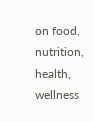on food, nutrition, health, wellness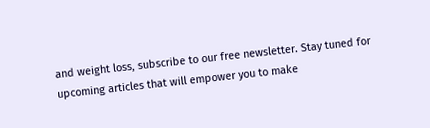and weight loss, subscribe to our free newsletter. Stay tuned for upcoming articles that will empower you to make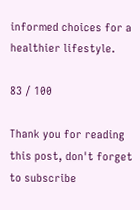informed choices for a healthier lifestyle.

83 / 100

Thank you for reading this post, don't forget to subscribe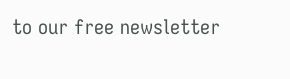to our free newsletter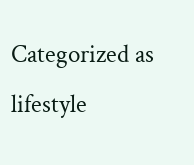Categorized as lifestyle